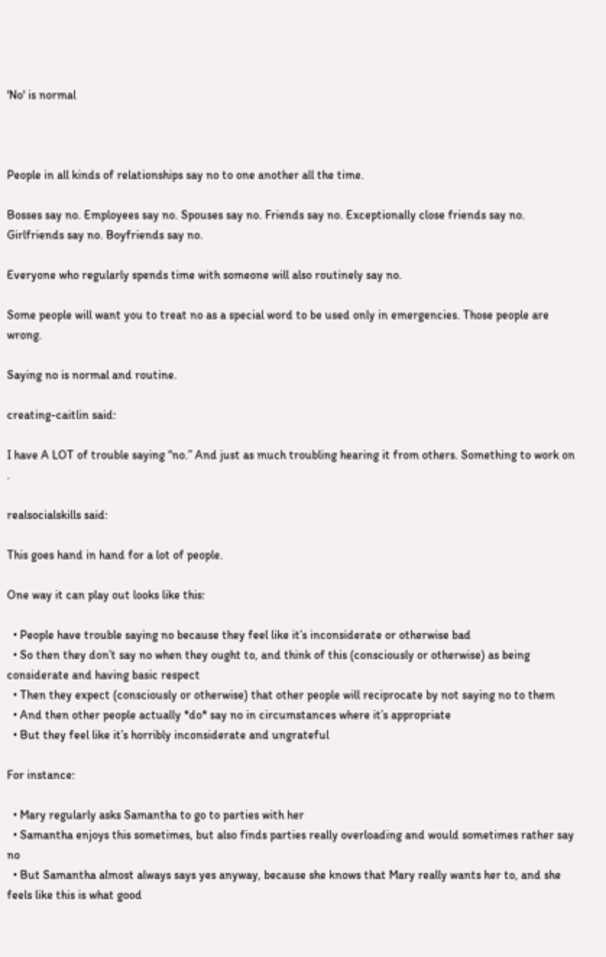'No' is normal



People in all kinds of relationships say no to one another all the time.

Bosses say no. Employees say no. Spouses say no. Friends say no. Exceptionally close friends say no. Girlfriends say no. Boyfriends say no.

Everyone who regularly spends time with someone will also routinely say no.

Some people will want you to treat no as a special word to be used only in emergencies. Those people are wrong.

Saying no is normal and routine.

creating-caitlin said:

I have A LOT of trouble saying “no.” And just as much troubling hearing it from others. Something to work on .

realsocialskills said:

This goes hand in hand for a lot of people.

One way it can play out looks like this:

  • People have trouble saying no because they feel like it’s inconsiderate or otherwise bad
  • So then they don’t say no when they ought to, and think of this (consciously or otherwise) as being considerate and having basic respect
  • Then they expect (consciously or otherwise) that other people will reciprocate by not saying no to them
  • And then other people actually *do* say no in circumstances where it’s appropriate
  • But they feel like it’s horribly inconsiderate and ungrateful

For instance:

  • Mary regularly asks Samantha to go to parties with her
  • Samantha enjoys this sometimes, but also finds parties really overloading and would sometimes rather say no
  • But Samantha almost always says yes anyway, because she knows that Mary really wants her to, and she feels like this is what good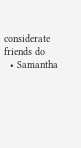considerate friends do
  • Samantha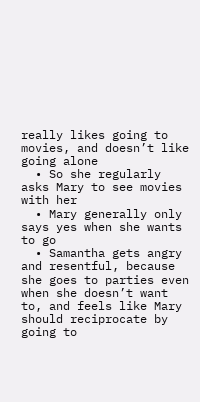really likes going to movies, and doesn’t like going alone
  • So she regularly asks Mary to see movies with her
  • Mary generally only says yes when she wants to go
  • Samantha gets angry and resentful, because she goes to parties even when she doesn’t want to, and feels like Mary should reciprocate by going to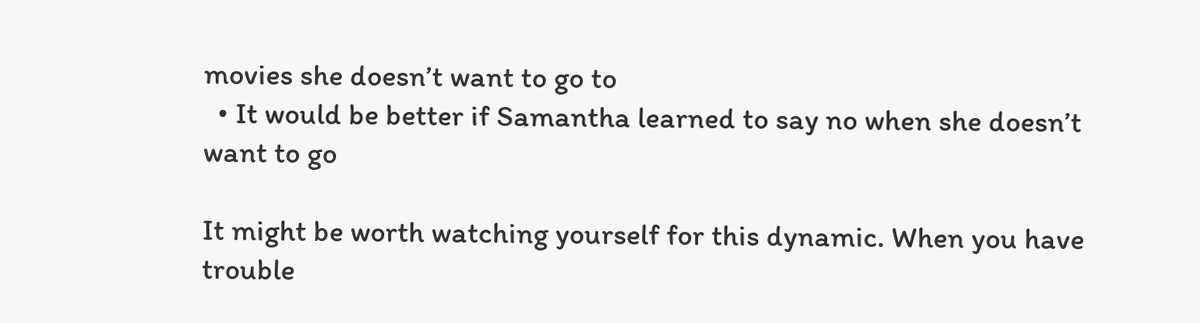movies she doesn’t want to go to
  • It would be better if Samantha learned to say no when she doesn’t want to go

It might be worth watching yourself for this dynamic. When you have trouble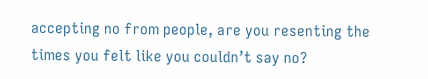accepting no from people, are you resenting the times you felt like you couldn’t say no?